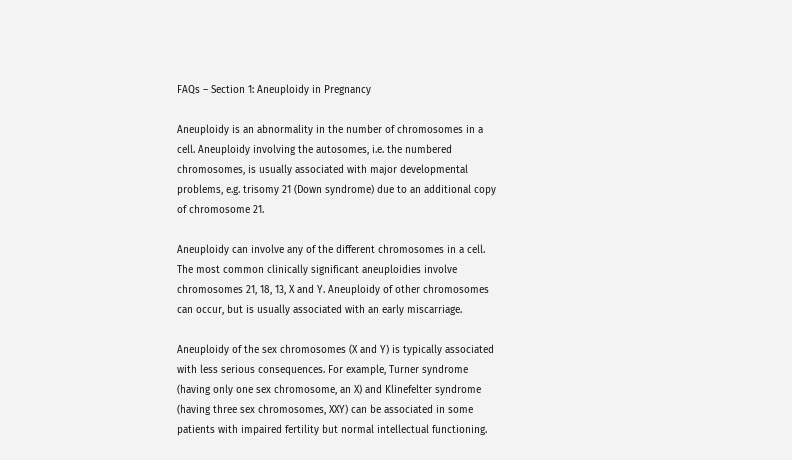FAQs – Section 1: Aneuploidy in Pregnancy

Aneuploidy is an abnormality in the number of chromosomes in a cell. Aneuploidy involving the autosomes, i.e. the numbered chromosomes, is usually associated with major developmental problems, e.g. trisomy 21 (Down syndrome) due to an additional copy of chromosome 21.

Aneuploidy can involve any of the different chromosomes in a cell. The most common clinically significant aneuploidies involve chromosomes 21, 18, 13, X and Y. Aneuploidy of other chromosomes can occur, but is usually associated with an early miscarriage.

Aneuploidy of the sex chromosomes (X and Y) is typically associated with less serious consequences. For example, Turner syndrome (having only one sex chromosome, an X) and Klinefelter syndrome (having three sex chromosomes, XXY) can be associated in some patients with impaired fertility but normal intellectual functioning.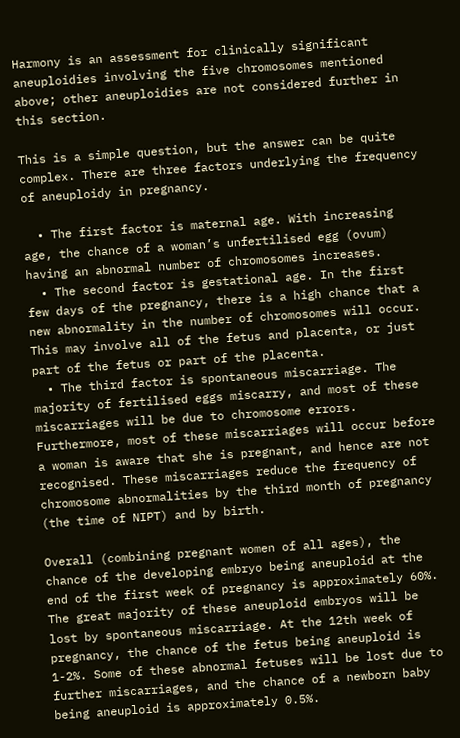Harmony is an assessment for clinically significant aneuploidies involving the five chromosomes mentioned above; other aneuploidies are not considered further in this section.

This is a simple question, but the answer can be quite complex. There are three factors underlying the frequency of aneuploidy in pregnancy.

  • The first factor is maternal age. With increasing age, the chance of a woman’s unfertilised egg (ovum) having an abnormal number of chromosomes increases.
  • The second factor is gestational age. In the first few days of the pregnancy, there is a high chance that a new abnormality in the number of chromosomes will occur. This may involve all of the fetus and placenta, or just part of the fetus or part of the placenta.
  • The third factor is spontaneous miscarriage. The majority of fertilised eggs miscarry, and most of these miscarriages will be due to chromosome errors. Furthermore, most of these miscarriages will occur before a woman is aware that she is pregnant, and hence are not recognised. These miscarriages reduce the frequency of chromosome abnormalities by the third month of pregnancy (the time of NIPT) and by birth.

Overall (combining pregnant women of all ages), the chance of the developing embryo being aneuploid at the end of the first week of pregnancy is approximately 60%. The great majority of these aneuploid embryos will be lost by spontaneous miscarriage. At the 12th week of pregnancy, the chance of the fetus being aneuploid is 1-2%. Some of these abnormal fetuses will be lost due to further miscarriages, and the chance of a newborn baby being aneuploid is approximately 0.5%.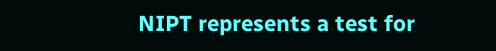NIPT represents a test for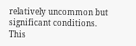relatively uncommon but significant conditions. This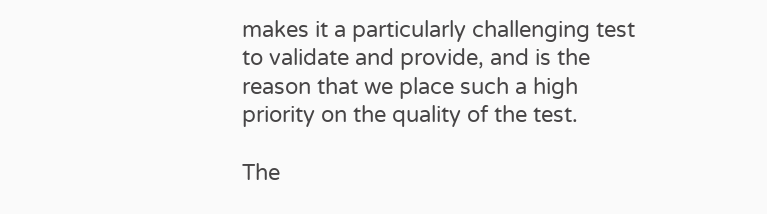makes it a particularly challenging test to validate and provide, and is the reason that we place such a high priority on the quality of the test.

The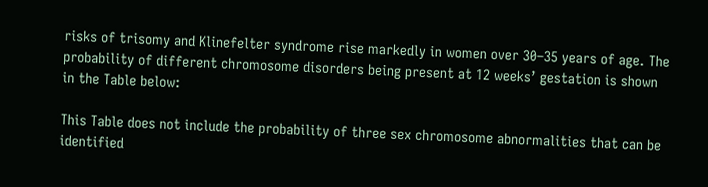risks of trisomy and Klinefelter syndrome rise markedly in women over 30–35 years of age. The probability of different chromosome disorders being present at 12 weeks’ gestation is shown in the Table below:

This Table does not include the probability of three sex chromosome abnormalities that can be identified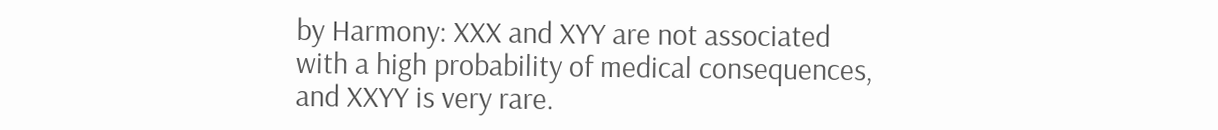by Harmony: XXX and XYY are not associated with a high probability of medical consequences, and XXYY is very rare.